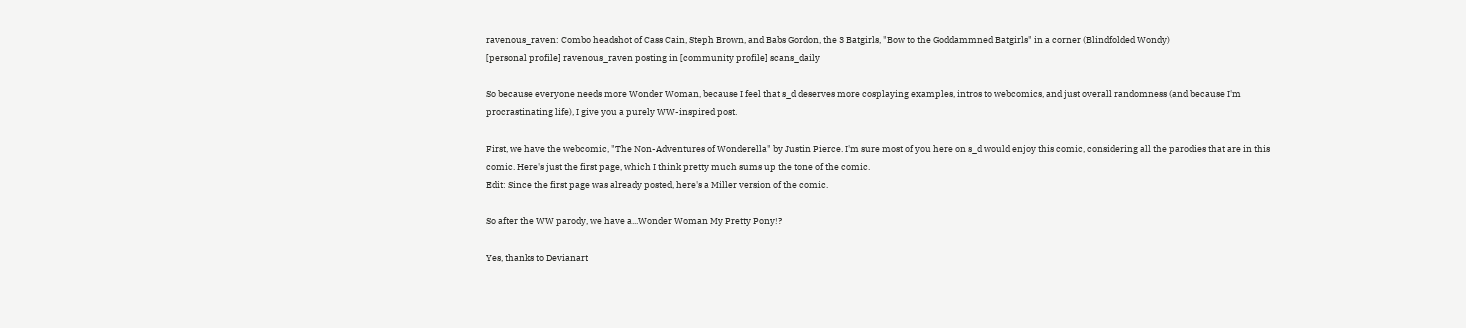ravenous_raven: Combo headshot of Cass Cain, Steph Brown, and Babs Gordon, the 3 Batgirls, "Bow to the Goddammned Batgirls" in a corner (Blindfolded Wondy)
[personal profile] ravenous_raven posting in [community profile] scans_daily

So because everyone needs more Wonder Woman, because I feel that s_d deserves more cosplaying examples, intros to webcomics, and just overall randomness (and because I'm procrastinating life), I give you a purely WW-inspired post.

First, we have the webcomic, "The Non-Adventures of Wonderella" by Justin Pierce. I'm sure most of you here on s_d would enjoy this comic, considering all the parodies that are in this comic. Here's just the first page, which I think pretty much sums up the tone of the comic.
Edit: Since the first page was already posted, here's a Miller version of the comic.

So after the WW parody, we have a...Wonder Woman My Pretty Pony!?

Yes, thanks to Devianart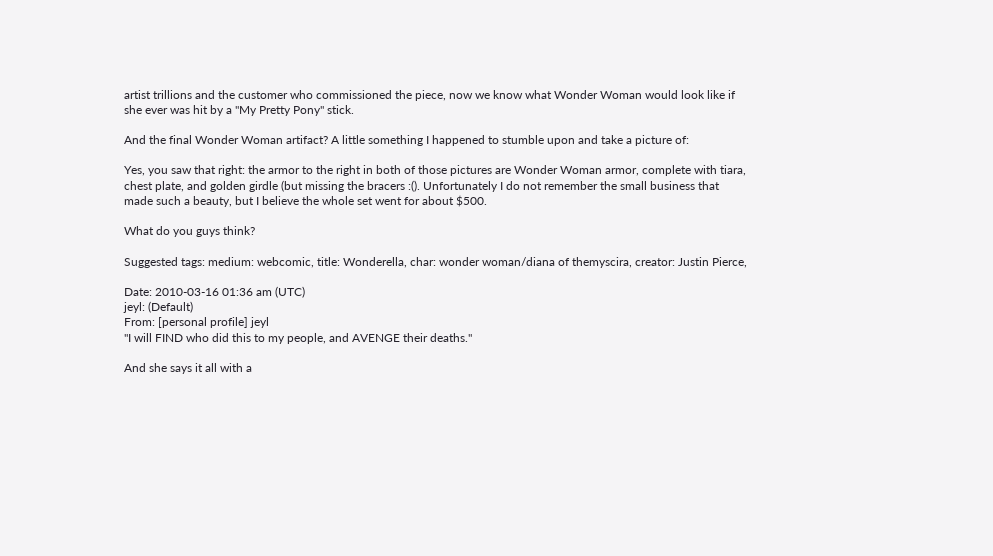artist trillions and the customer who commissioned the piece, now we know what Wonder Woman would look like if she ever was hit by a "My Pretty Pony" stick.

And the final Wonder Woman artifact? A little something I happened to stumble upon and take a picture of:

Yes, you saw that right: the armor to the right in both of those pictures are Wonder Woman armor, complete with tiara, chest plate, and golden girdle (but missing the bracers :(). Unfortunately I do not remember the small business that made such a beauty, but I believe the whole set went for about $500.

What do you guys think?

Suggested tags: medium: webcomic, title: Wonderella, char: wonder woman/diana of themyscira, creator: Justin Pierce,

Date: 2010-03-16 01:36 am (UTC)
jeyl: (Default)
From: [personal profile] jeyl
"I will FIND who did this to my people, and AVENGE their deaths."

And she says it all with a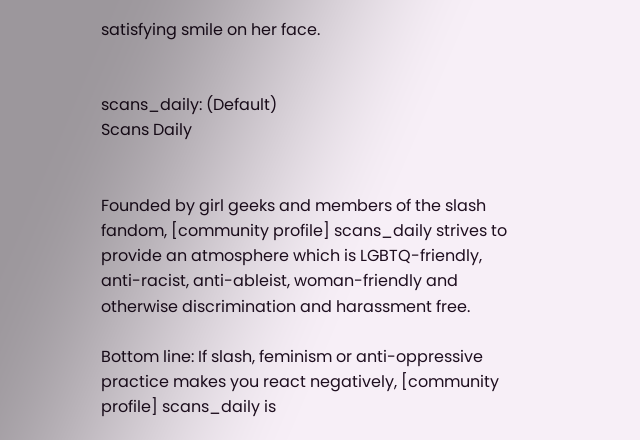satisfying smile on her face.


scans_daily: (Default)
Scans Daily


Founded by girl geeks and members of the slash fandom, [community profile] scans_daily strives to provide an atmosphere which is LGBTQ-friendly, anti-racist, anti-ableist, woman-friendly and otherwise discrimination and harassment free.

Bottom line: If slash, feminism or anti-oppressive practice makes you react negatively, [community profile] scans_daily is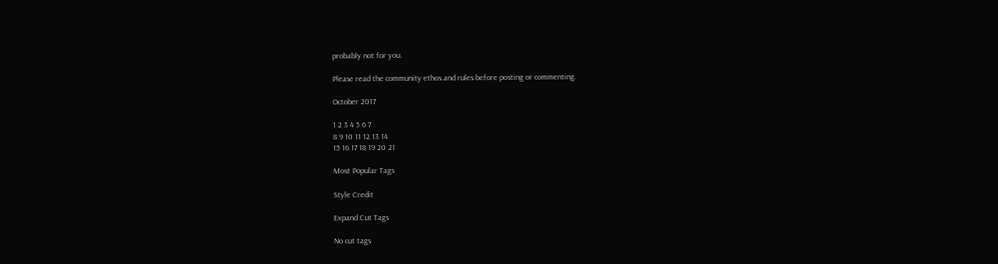probably not for you.

Please read the community ethos and rules before posting or commenting.

October 2017

1 2 3 4 5 6 7
8 9 10 11 12 13 14
15 16 17 18 19 20 21

Most Popular Tags

Style Credit

Expand Cut Tags

No cut tags